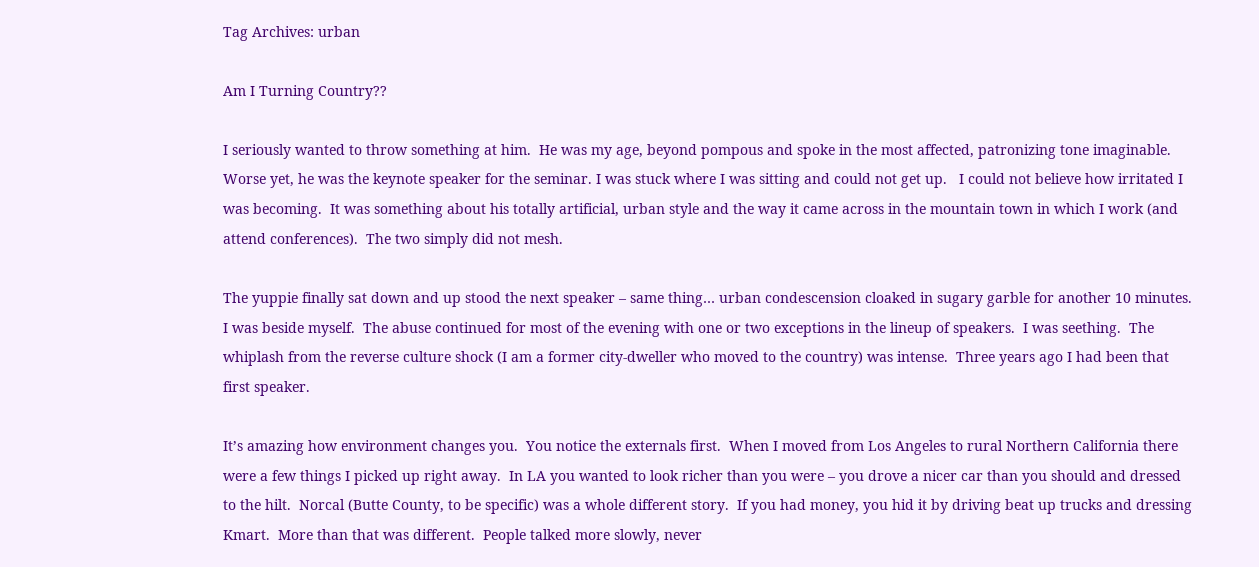Tag Archives: urban

Am I Turning Country??

I seriously wanted to throw something at him.  He was my age, beyond pompous and spoke in the most affected, patronizing tone imaginable.  Worse yet, he was the keynote speaker for the seminar. I was stuck where I was sitting and could not get up.   I could not believe how irritated I was becoming.  It was something about his totally artificial, urban style and the way it came across in the mountain town in which I work (and attend conferences).  The two simply did not mesh.

The yuppie finally sat down and up stood the next speaker – same thing… urban condescension cloaked in sugary garble for another 10 minutes.  I was beside myself.  The abuse continued for most of the evening with one or two exceptions in the lineup of speakers.  I was seething.  The whiplash from the reverse culture shock (I am a former city-dweller who moved to the country) was intense.  Three years ago I had been that first speaker.

It’s amazing how environment changes you.  You notice the externals first.  When I moved from Los Angeles to rural Northern California there were a few things I picked up right away.  In LA you wanted to look richer than you were – you drove a nicer car than you should and dressed to the hilt.  Norcal (Butte County, to be specific) was a whole different story.  If you had money, you hid it by driving beat up trucks and dressing Kmart.  More than that was different.  People talked more slowly, never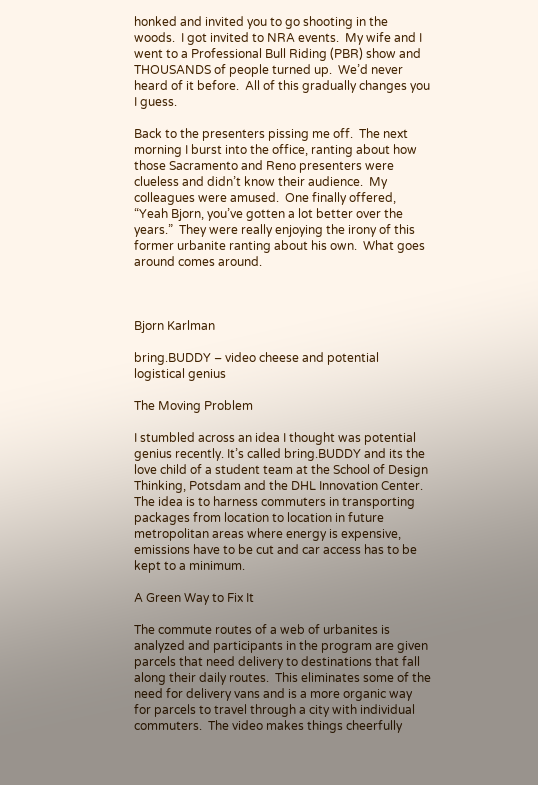honked and invited you to go shooting in the woods.  I got invited to NRA events.  My wife and I went to a Professional Bull Riding (PBR) show and THOUSANDS of people turned up.  We’d never heard of it before.  All of this gradually changes you I guess.

Back to the presenters pissing me off.  The next morning I burst into the office, ranting about how those Sacramento and Reno presenters were clueless and didn’t know their audience.  My colleagues were amused.  One finally offered, “Yeah Bjorn, you’ve gotten a lot better over the years.”  They were really enjoying the irony of this former urbanite ranting about his own.  What goes around comes around.



Bjorn Karlman

bring.BUDDY – video cheese and potential logistical genius

The Moving Problem

I stumbled across an idea I thought was potential genius recently. It’s called bring.BUDDY and its the love child of a student team at the School of Design Thinking, Potsdam and the DHL Innovation Center. The idea is to harness commuters in transporting packages from location to location in future metropolitan areas where energy is expensive, emissions have to be cut and car access has to be kept to a minimum.

A Green Way to Fix It

The commute routes of a web of urbanites is analyzed and participants in the program are given parcels that need delivery to destinations that fall along their daily routes.  This eliminates some of the need for delivery vans and is a more organic way for parcels to travel through a city with individual commuters.  The video makes things cheerfully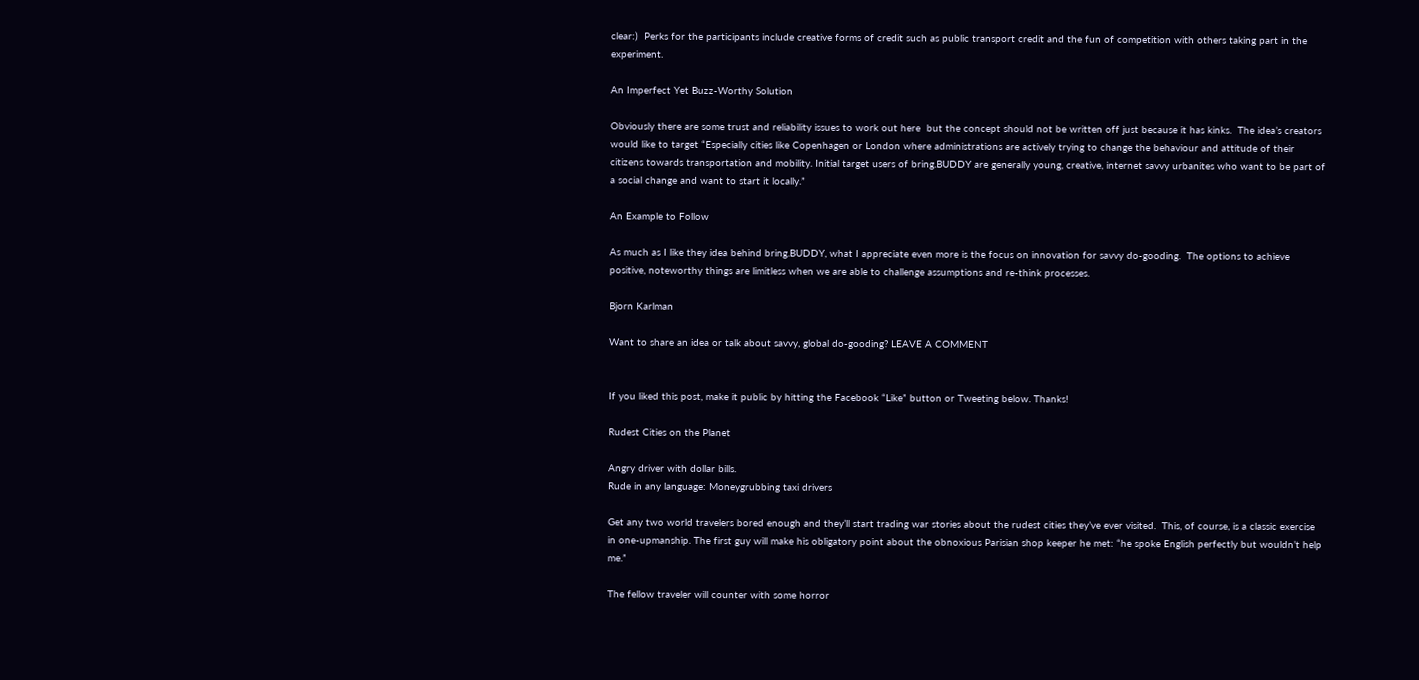clear:)  Perks for the participants include creative forms of credit such as public transport credit and the fun of competition with others taking part in the experiment.

An Imperfect Yet Buzz-Worthy Solution

Obviously there are some trust and reliability issues to work out here  but the concept should not be written off just because it has kinks.  The idea’s creators would like to target “Especially cities like Copenhagen or London where administrations are actively trying to change the behaviour and attitude of their citizens towards transportation and mobility. Initial target users of bring.BUDDY are generally young, creative, internet savvy urbanites who want to be part of a social change and want to start it locally.”

An Example to Follow

As much as I like they idea behind bring.BUDDY, what I appreciate even more is the focus on innovation for savvy do-gooding.  The options to achieve positive, noteworthy things are limitless when we are able to challenge assumptions and re-think processes.

Bjorn Karlman

Want to share an idea or talk about savvy, global do-gooding? LEAVE A COMMENT


If you liked this post, make it public by hitting the Facebook “Like” button or Tweeting below. Thanks!

Rudest Cities on the Planet

Angry driver with dollar bills.
Rude in any language: Moneygrubbing taxi drivers

Get any two world travelers bored enough and they’ll start trading war stories about the rudest cities they’ve ever visited.  This, of course, is a classic exercise in one-upmanship. The first guy will make his obligatory point about the obnoxious Parisian shop keeper he met: “he spoke English perfectly but wouldn’t help me.”

The fellow traveler will counter with some horror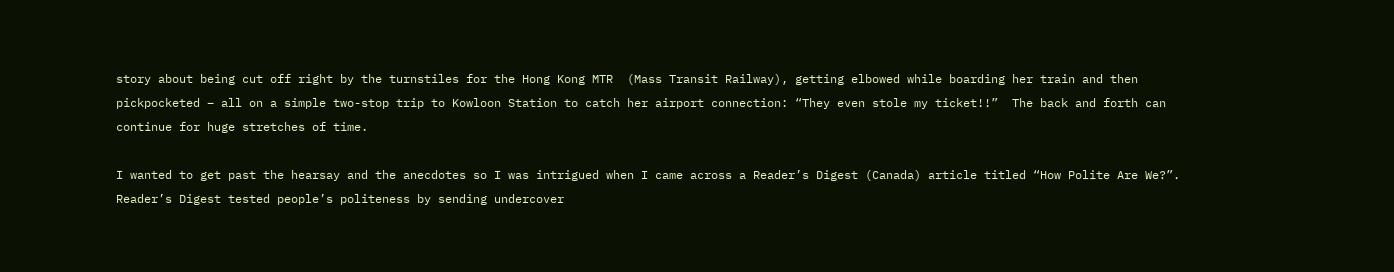story about being cut off right by the turnstiles for the Hong Kong MTR  (Mass Transit Railway), getting elbowed while boarding her train and then pickpocketed – all on a simple two-stop trip to Kowloon Station to catch her airport connection: “They even stole my ticket!!”  The back and forth can continue for huge stretches of time.

I wanted to get past the hearsay and the anecdotes so I was intrigued when I came across a Reader’s Digest (Canada) article titled “How Polite Are We?”. Reader’s Digest tested people’s politeness by sending undercover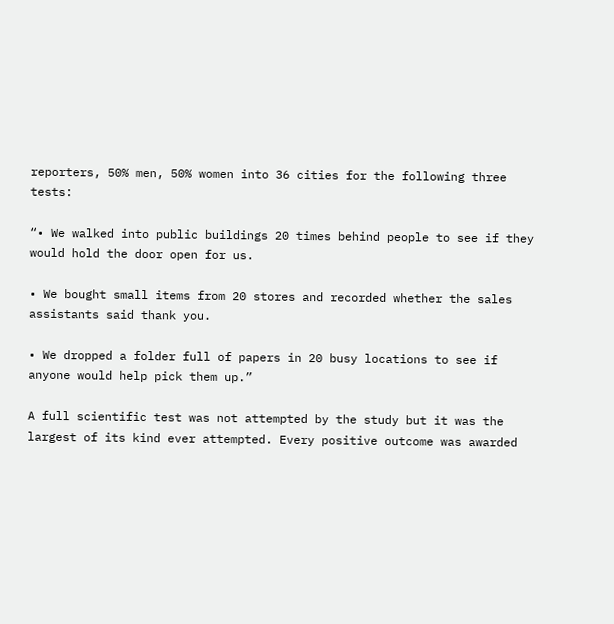reporters, 50% men, 50% women into 36 cities for the following three tests:

“• We walked into public buildings 20 times behind people to see if they would hold the door open for us.

• We bought small items from 20 stores and recorded whether the sales assistants said thank you.

• We dropped a folder full of papers in 20 busy locations to see if anyone would help pick them up.”

A full scientific test was not attempted by the study but it was the largest of its kind ever attempted. Every positive outcome was awarded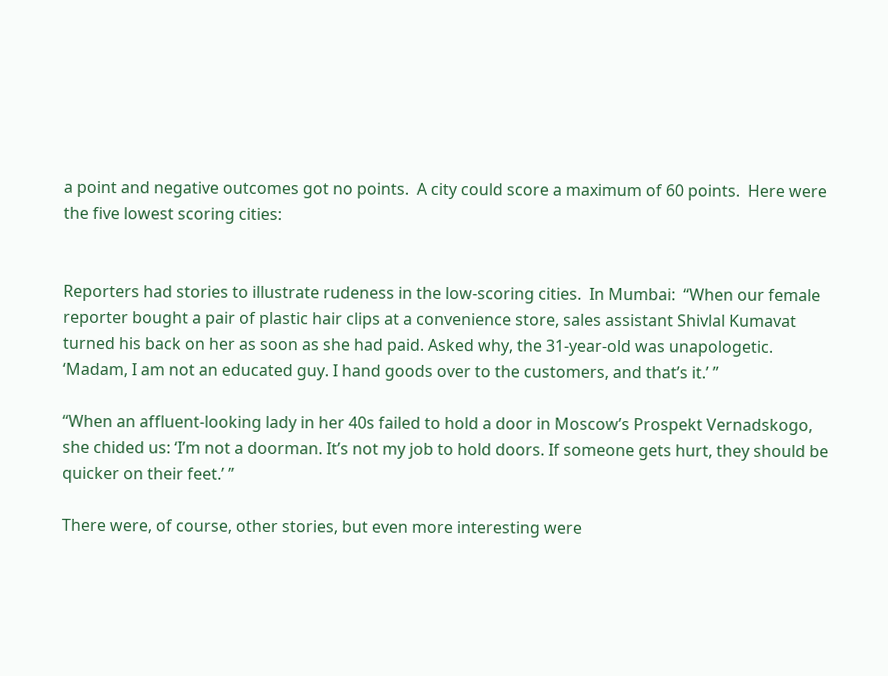a point and negative outcomes got no points.  A city could score a maximum of 60 points.  Here were the five lowest scoring cities:


Reporters had stories to illustrate rudeness in the low-scoring cities.  In Mumbai:  “When our female reporter bought a pair of plastic hair clips at a convenience store, sales assistant Shivlal Kumavat turned his back on her as soon as she had paid. Asked why, the 31-year-old was unapologetic. ‘Madam, I am not an educated guy. I hand goods over to the customers, and that’s it.’ ”

“When an affluent-looking lady in her 40s failed to hold a door in Moscow’s Prospekt Vernadskogo, she chided us: ‘I’m not a doorman. It’s not my job to hold doors. If someone gets hurt, they should be quicker on their feet.’ ”

There were, of course, other stories, but even more interesting were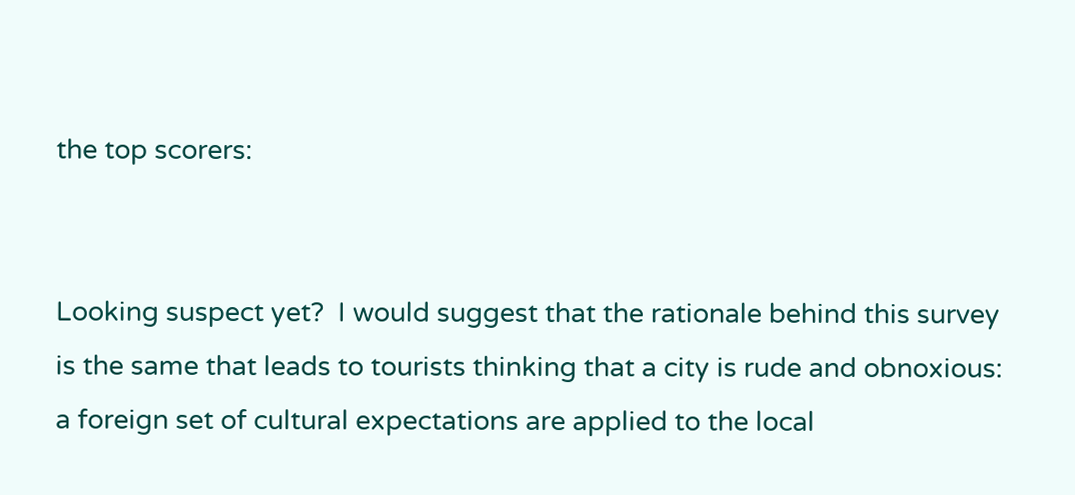the top scorers:


Looking suspect yet?  I would suggest that the rationale behind this survey is the same that leads to tourists thinking that a city is rude and obnoxious:  a foreign set of cultural expectations are applied to the local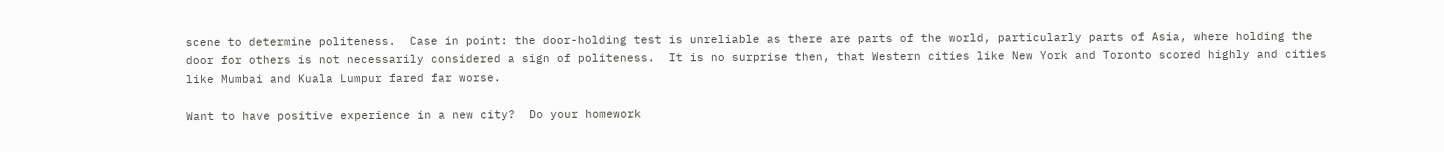scene to determine politeness.  Case in point: the door-holding test is unreliable as there are parts of the world, particularly parts of Asia, where holding the door for others is not necessarily considered a sign of politeness.  It is no surprise then, that Western cities like New York and Toronto scored highly and cities like Mumbai and Kuala Lumpur fared far worse.

Want to have positive experience in a new city?  Do your homework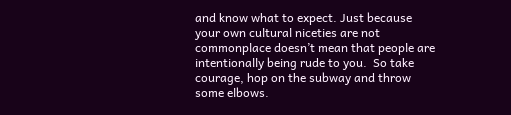and know what to expect. Just because your own cultural niceties are not commonplace doesn’t mean that people are intentionally being rude to you.  So take courage, hop on the subway and throw some elbows.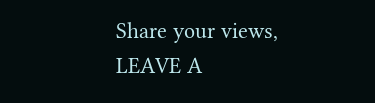Share your views, LEAVE A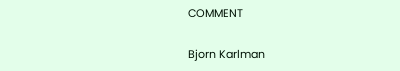COMMENT

Bjorn Karlman